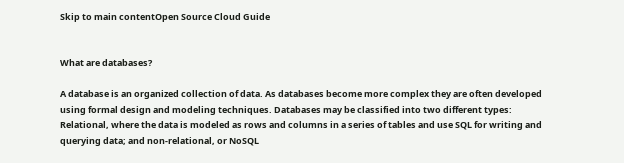Skip to main contentOpen Source Cloud Guide


What are databases?

A database is an organized collection of data. As databases become more complex they are often developed using formal design and modeling techniques. Databases may be classified into two different types: Relational, where the data is modeled as rows and columns in a series of tables and use SQL for writing and querying data; and non-relational, or NoSQL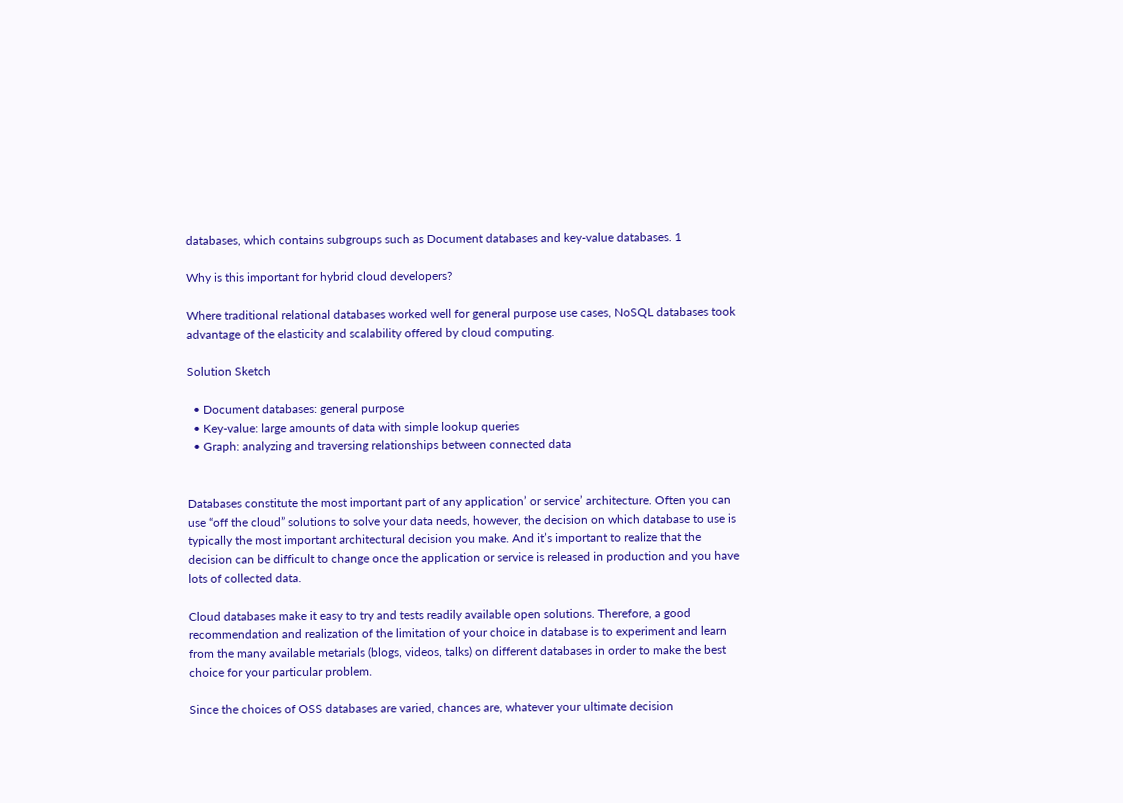databases, which contains subgroups such as Document databases and key-value databases. 1

Why is this important for hybrid cloud developers?

Where traditional relational databases worked well for general purpose use cases, NoSQL databases took advantage of the elasticity and scalability offered by cloud computing.

Solution Sketch

  • Document databases: general purpose
  • Key-value: large amounts of data with simple lookup queries
  • Graph: analyzing and traversing relationships between connected data


Databases constitute the most important part of any application’ or service’ architecture. Often you can use “off the cloud” solutions to solve your data needs, however, the decision on which database to use is typically the most important architectural decision you make. And it’s important to realize that the decision can be difficult to change once the application or service is released in production and you have lots of collected data.

Cloud databases make it easy to try and tests readily available open solutions. Therefore, a good recommendation and realization of the limitation of your choice in database is to experiment and learn from the many available metarials (blogs, videos, talks) on different databases in order to make the best choice for your particular problem.

Since the choices of OSS databases are varied, chances are, whatever your ultimate decision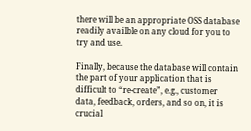there will be an appropriate OSS database readily availble on any cloud for you to try and use.

Finally, because the database will contain the part of your application that is difficult to “re-create”, e.g., customer data, feedback, orders, and so on, it is crucial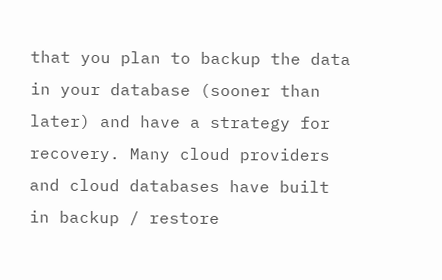that you plan to backup the data in your database (sooner than later) and have a strategy for recovery. Many cloud providers and cloud databases have built in backup / restore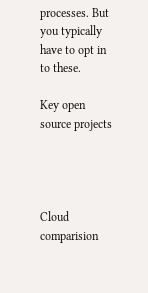processes. But you typically have to opt in to these.

Key open source projects




Cloud comparision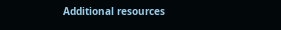Additional resources